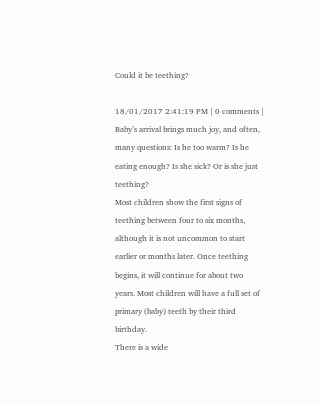Could it be teething?

18/01/2017 2:41:19 PM | 0 comments |
Baby’s arrival brings much joy, and often, many questions: Is he too warm? Is he eating enough? Is she sick? Or is she just teething?
Most children show the first signs of teething between four to six months, although it is not uncommon to start earlier or months later. Once teething begins, it will continue for about two years. Most children will have a full set of primary (baby) teeth by their third birthday.
There is a wide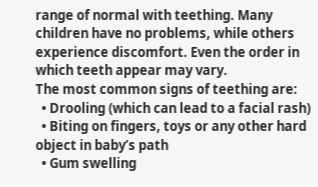range of normal with teething. Many children have no problems, while others experience discomfort. Even the order in which teeth appear may vary.
The most common signs of teething are:
  • Drooling (which can lead to a facial rash)
  • Biting on fingers, toys or any other hard object in baby’s path
  • Gum swelling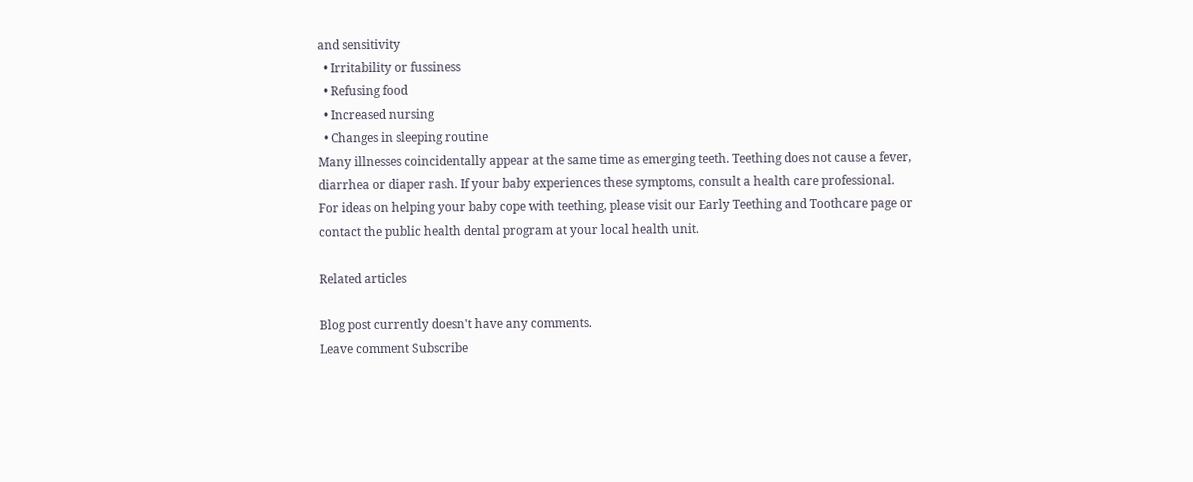and sensitivity
  • Irritability or fussiness
  • Refusing food
  • Increased nursing
  • Changes in sleeping routine
Many illnesses coincidentally appear at the same time as emerging teeth. Teething does not cause a fever, diarrhea or diaper rash. If your baby experiences these symptoms, consult a health care professional.
For ideas on helping your baby cope with teething, please visit our Early Teething and Toothcare page or contact the public health dental program at your local health unit.

Related articles

Blog post currently doesn't have any comments.
Leave comment Subscribe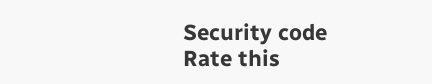Security code
Rate this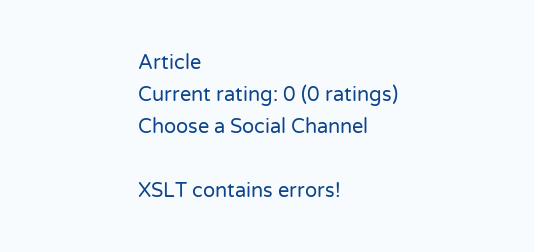Article
Current rating: 0 (0 ratings)
Choose a Social Channel

XSLT contains errors!